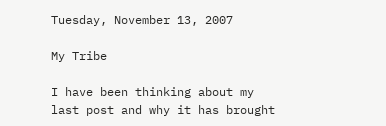Tuesday, November 13, 2007

My Tribe

I have been thinking about my last post and why it has brought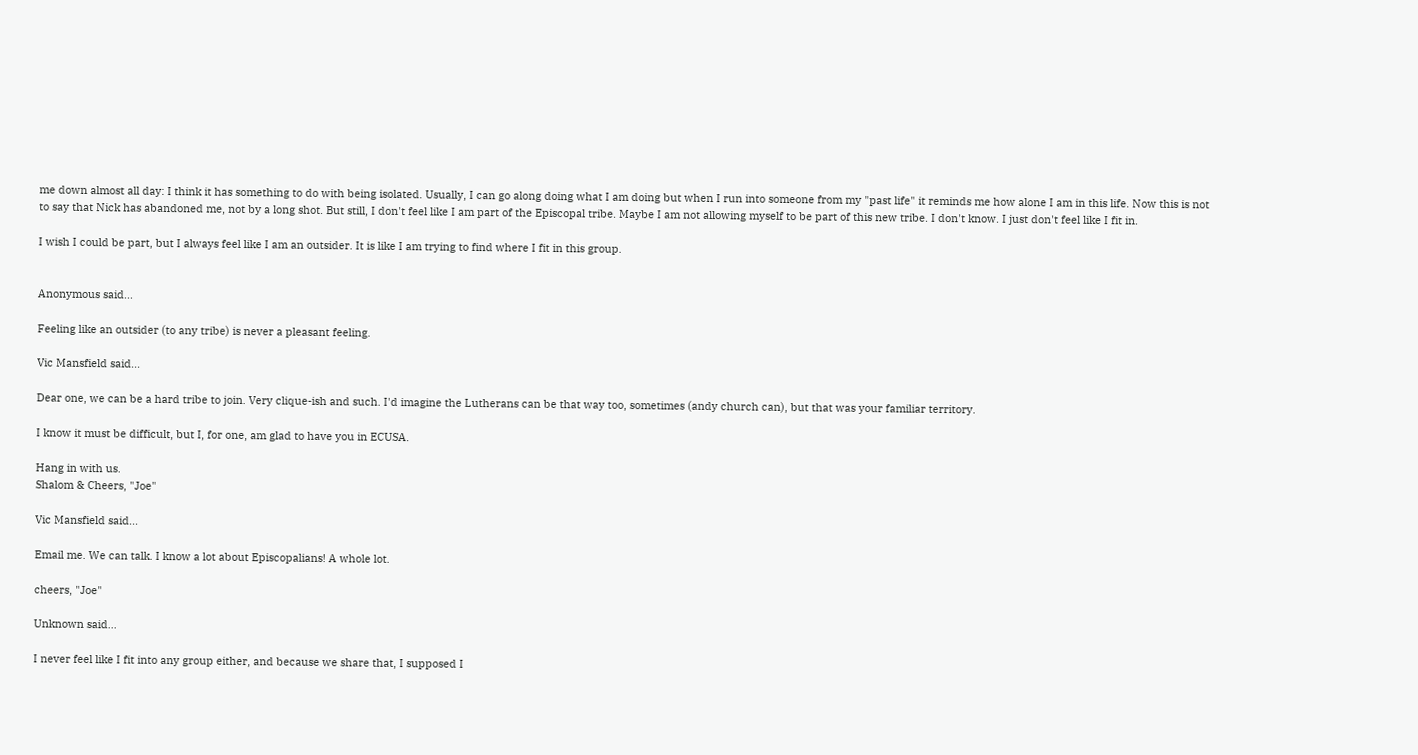me down almost all day: I think it has something to do with being isolated. Usually, I can go along doing what I am doing but when I run into someone from my "past life" it reminds me how alone I am in this life. Now this is not to say that Nick has abandoned me, not by a long shot. But still, I don't feel like I am part of the Episcopal tribe. Maybe I am not allowing myself to be part of this new tribe. I don't know. I just don't feel like I fit in.

I wish I could be part, but I always feel like I am an outsider. It is like I am trying to find where I fit in this group.


Anonymous said...

Feeling like an outsider (to any tribe) is never a pleasant feeling.

Vic Mansfield said...

Dear one, we can be a hard tribe to join. Very clique-ish and such. I'd imagine the Lutherans can be that way too, sometimes (andy church can), but that was your familiar territory.

I know it must be difficult, but I, for one, am glad to have you in ECUSA.

Hang in with us.
Shalom & Cheers, "Joe"

Vic Mansfield said...

Email me. We can talk. I know a lot about Episcopalians! A whole lot.

cheers, "Joe"

Unknown said...

I never feel like I fit into any group either, and because we share that, I supposed I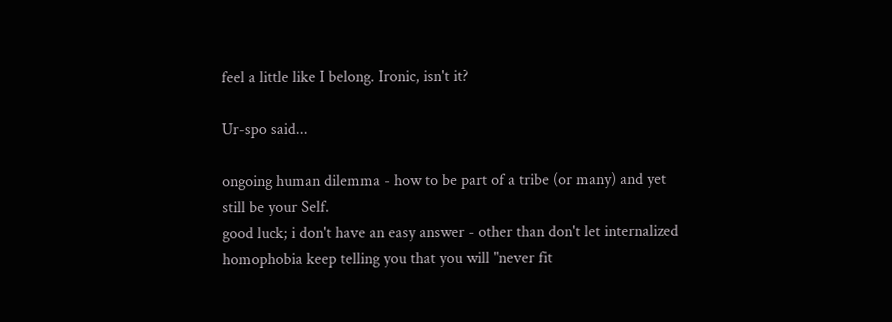feel a little like I belong. Ironic, isn't it?

Ur-spo said...

ongoing human dilemma - how to be part of a tribe (or many) and yet still be your Self.
good luck; i don't have an easy answer - other than don't let internalized homophobia keep telling you that you will "never fit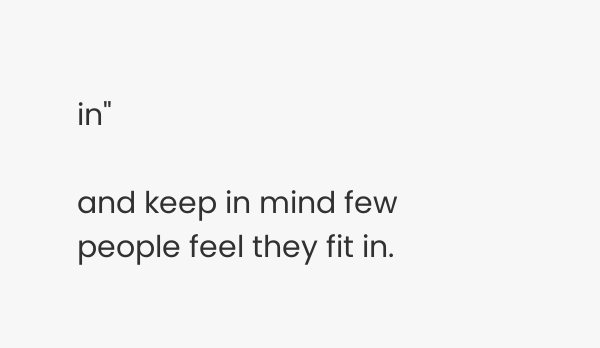in"

and keep in mind few people feel they fit in.